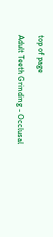top of page

Adult Teeth Grinding - Occlusal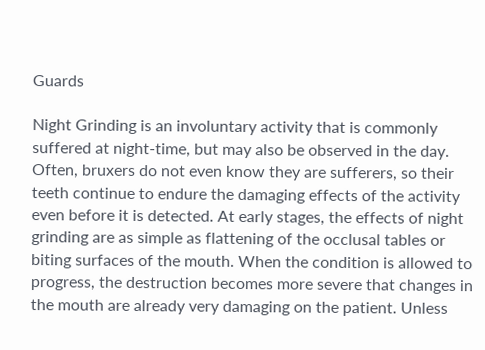Guards

Night Grinding is an involuntary activity that is commonly suffered at night-time, but may also be observed in the day. Often, bruxers do not even know they are sufferers, so their teeth continue to endure the damaging effects of the activity even before it is detected. At early stages, the effects of night grinding are as simple as flattening of the occlusal tables or biting surfaces of the mouth. When the condition is allowed to progress, the destruction becomes more severe that changes in the mouth are already very damaging on the patient. Unless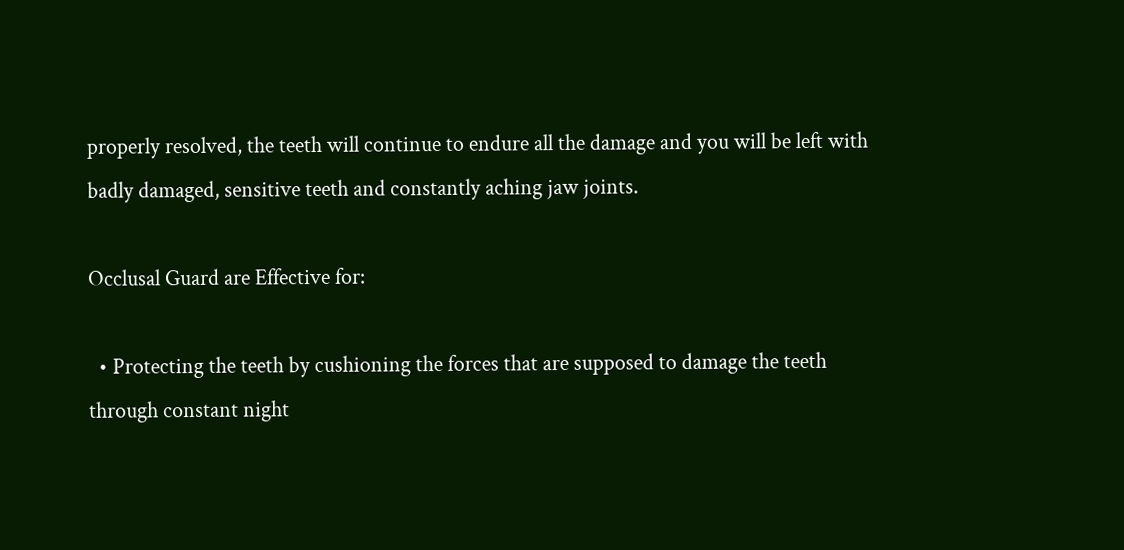properly resolved, the teeth will continue to endure all the damage and you will be left with badly damaged, sensitive teeth and constantly aching jaw joints.

Occlusal Guard are Effective for:

  • Protecting the teeth by cushioning the forces that are supposed to damage the teeth through constant night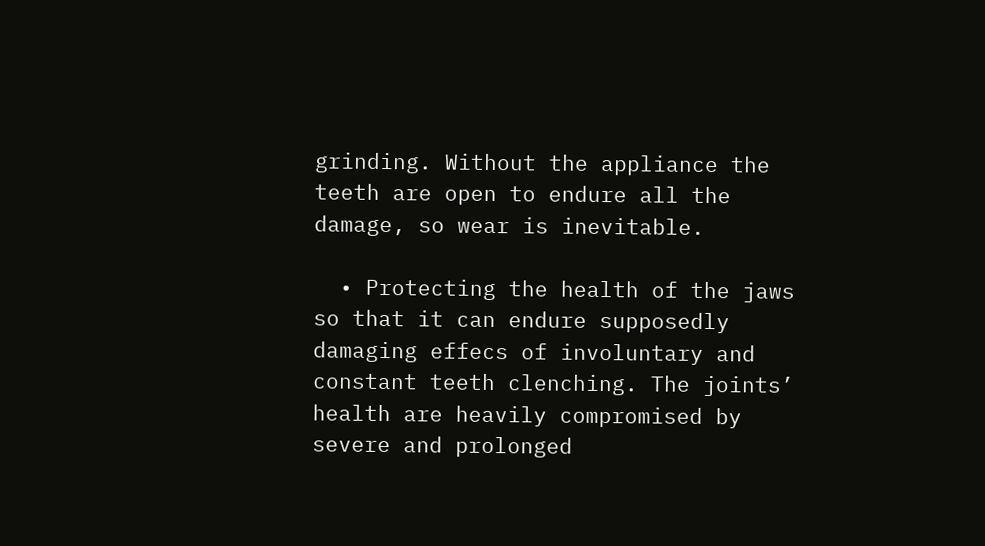grinding. Without the appliance the teeth are open to endure all the damage, so wear is inevitable.

  • Protecting the health of the jaws so that it can endure supposedly damaging effecs of involuntary and constant teeth clenching. The joints’ health are heavily compromised by severe and prolonged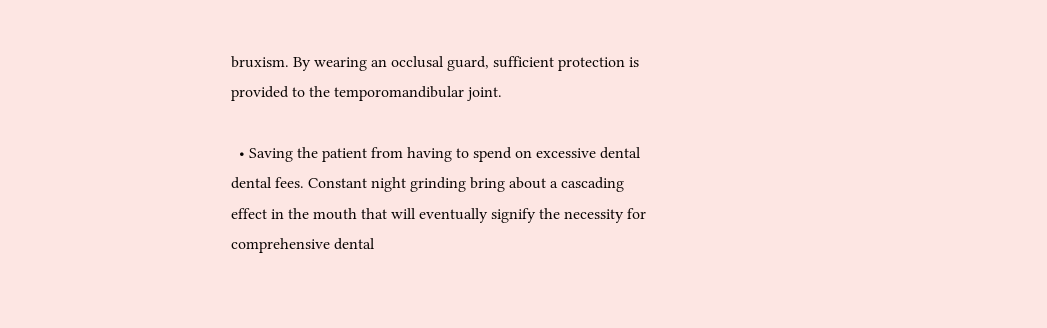bruxism. By wearing an occlusal guard, sufficient protection is provided to the temporomandibular joint.

  • Saving the patient from having to spend on excessive dental dental fees. Constant night grinding bring about a cascading effect in the mouth that will eventually signify the necessity for comprehensive dental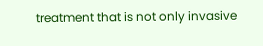treatment that is not only invasive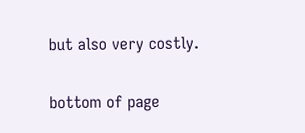but also very costly.

bottom of page